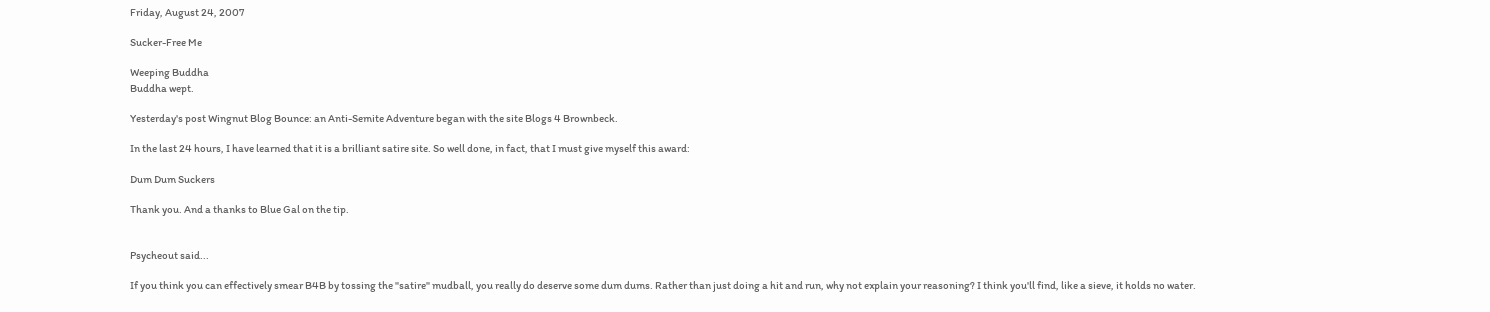Friday, August 24, 2007

Sucker-Free Me

Weeping Buddha
Buddha wept.

Yesterday's post Wingnut Blog Bounce: an Anti-Semite Adventure began with the site Blogs 4 Brownbeck.

In the last 24 hours, I have learned that it is a brilliant satire site. So well done, in fact, that I must give myself this award:

Dum Dum Suckers

Thank you. And a thanks to Blue Gal on the tip.


Psycheout said...

If you think you can effectively smear B4B by tossing the "satire" mudball, you really do deserve some dum dums. Rather than just doing a hit and run, why not explain your reasoning? I think you'll find, like a sieve, it holds no water.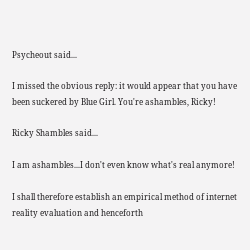Psycheout said...

I missed the obvious reply: it would appear that you have been suckered by Blue Girl. You're ashambles, Ricky!

Ricky Shambles said...

I am ashambles...I don't even know what's real anymore!

I shall therefore establish an empirical method of internet reality evaluation and henceforth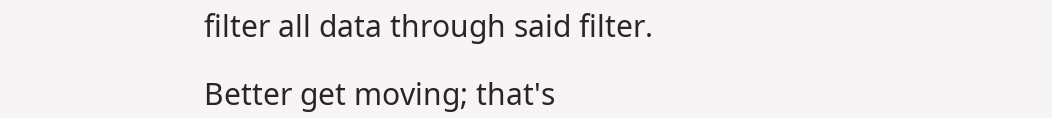filter all data through said filter.

Better get moving; that's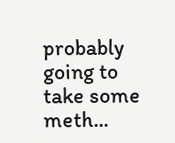probably going to take some meth...